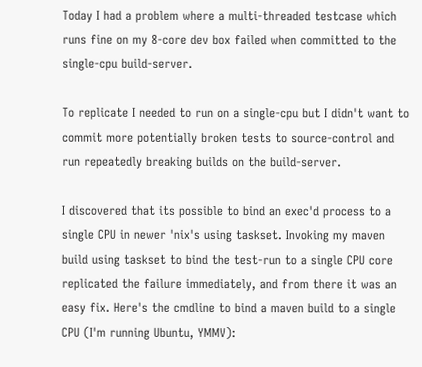Today I had a problem where a multi-threaded testcase which runs fine on my 8-core dev box failed when committed to the single-cpu build-server.

To replicate I needed to run on a single-cpu but I didn't want to commit more potentially broken tests to source-control and run repeatedly breaking builds on the build-server.

I discovered that its possible to bind an exec'd process to a single CPU in newer 'nix's using taskset. Invoking my maven build using taskset to bind the test-run to a single CPU core replicated the failure immediately, and from there it was an easy fix. Here's the cmdline to bind a maven build to a single CPU (I'm running Ubuntu, YMMV):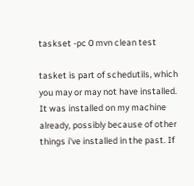taskset -pc 0 mvn clean test

tasket is part of schedutils, which you may or may not have installed. It was installed on my machine already, possibly because of other things i've installed in the past. If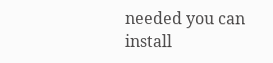needed you can install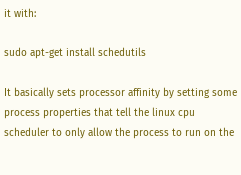it with:

sudo apt-get install schedutils

It basically sets processor affinity by setting some process properties that tell the linux cpu scheduler to only allow the process to run on the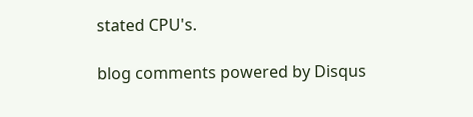stated CPU's.

blog comments powered by Disqus